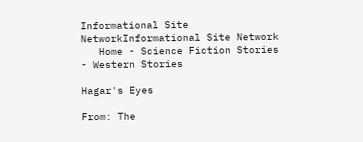Informational Site NetworkInformational Site Network
   Home - Science Fiction Stories - Western Stories

Hagar's Eyes

From: The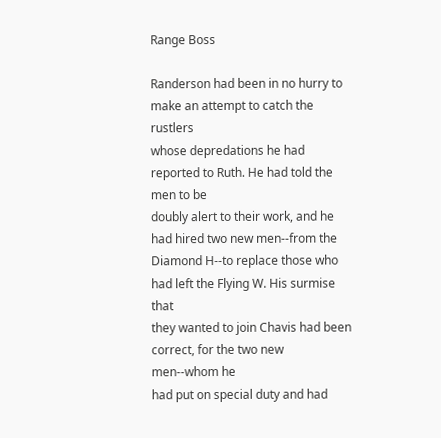Range Boss

Randerson had been in no hurry to make an attempt to catch the rustlers
whose depredations he had reported to Ruth. He had told the men to be
doubly alert to their work, and he had hired two new men--from the
Diamond H--to replace those who had left the Flying W. His surmise that
they wanted to join Chavis had been correct, for the two new men--whom he
had put on special duty and had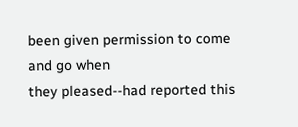been given permission to come and go when
they pleased--had reported this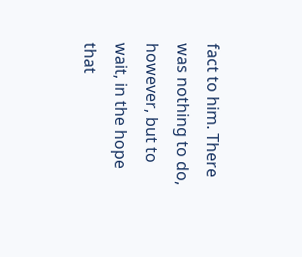fact to him. There was nothing to do,
however, but to wait, in the hope that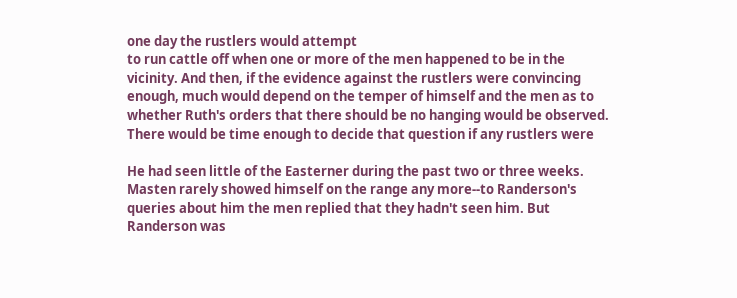one day the rustlers would attempt
to run cattle off when one or more of the men happened to be in the
vicinity. And then, if the evidence against the rustlers were convincing
enough, much would depend on the temper of himself and the men as to
whether Ruth's orders that there should be no hanging would be observed.
There would be time enough to decide that question if any rustlers were

He had seen little of the Easterner during the past two or three weeks.
Masten rarely showed himself on the range any more--to Randerson's
queries about him the men replied that they hadn't seen him. But
Randerson was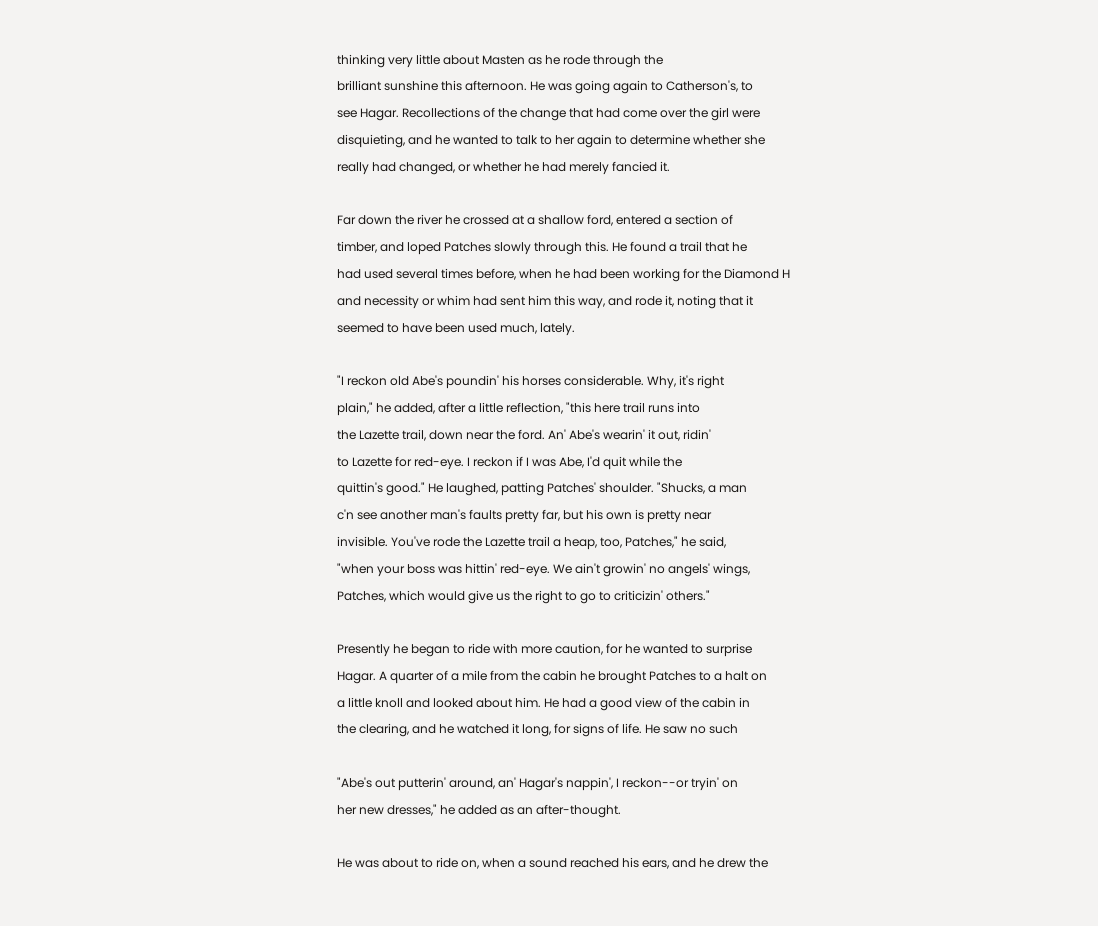thinking very little about Masten as he rode through the
brilliant sunshine this afternoon. He was going again to Catherson's, to
see Hagar. Recollections of the change that had come over the girl were
disquieting, and he wanted to talk to her again to determine whether she
really had changed, or whether he had merely fancied it.

Far down the river he crossed at a shallow ford, entered a section of
timber, and loped Patches slowly through this. He found a trail that he
had used several times before, when he had been working for the Diamond H
and necessity or whim had sent him this way, and rode it, noting that it
seemed to have been used much, lately.

"I reckon old Abe's poundin' his horses considerable. Why, it's right
plain," he added, after a little reflection, "this here trail runs into
the Lazette trail, down near the ford. An' Abe's wearin' it out, ridin'
to Lazette for red-eye. I reckon if I was Abe, I'd quit while the
quittin's good." He laughed, patting Patches' shoulder. "Shucks, a man
c'n see another man's faults pretty far, but his own is pretty near
invisible. You've rode the Lazette trail a heap, too, Patches," he said,
"when your boss was hittin' red-eye. We ain't growin' no angels' wings,
Patches, which would give us the right to go to criticizin' others."

Presently he began to ride with more caution, for he wanted to surprise
Hagar. A quarter of a mile from the cabin he brought Patches to a halt on
a little knoll and looked about him. He had a good view of the cabin in
the clearing, and he watched it long, for signs of life. He saw no such

"Abe's out putterin' around, an' Hagar's nappin', I reckon--or tryin' on
her new dresses," he added as an after-thought.

He was about to ride on, when a sound reached his ears, and he drew the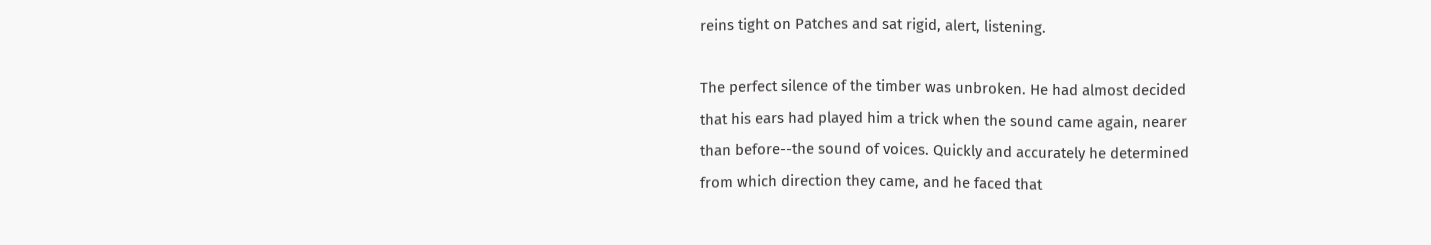reins tight on Patches and sat rigid, alert, listening.

The perfect silence of the timber was unbroken. He had almost decided
that his ears had played him a trick when the sound came again, nearer
than before--the sound of voices. Quickly and accurately he determined
from which direction they came, and he faced that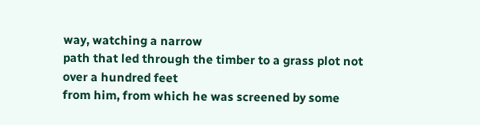way, watching a narrow
path that led through the timber to a grass plot not over a hundred feet
from him, from which he was screened by some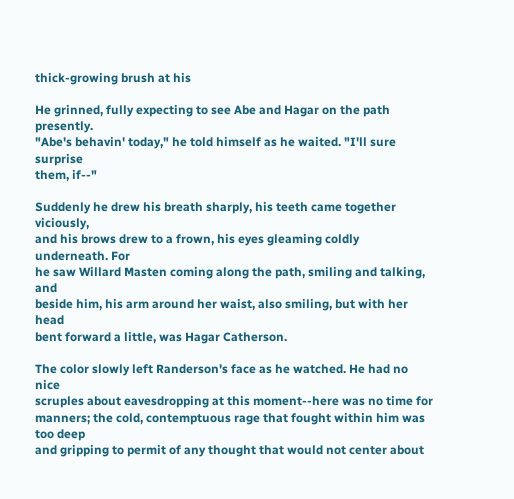thick-growing brush at his

He grinned, fully expecting to see Abe and Hagar on the path presently.
"Abe's behavin' today," he told himself as he waited. "I'll sure surprise
them, if--"

Suddenly he drew his breath sharply, his teeth came together viciously,
and his brows drew to a frown, his eyes gleaming coldly underneath. For
he saw Willard Masten coming along the path, smiling and talking, and
beside him, his arm around her waist, also smiling, but with her head
bent forward a little, was Hagar Catherson.

The color slowly left Randerson's face as he watched. He had no nice
scruples about eavesdropping at this moment--here was no time for
manners; the cold, contemptuous rage that fought within him was too deep
and gripping to permit of any thought that would not center about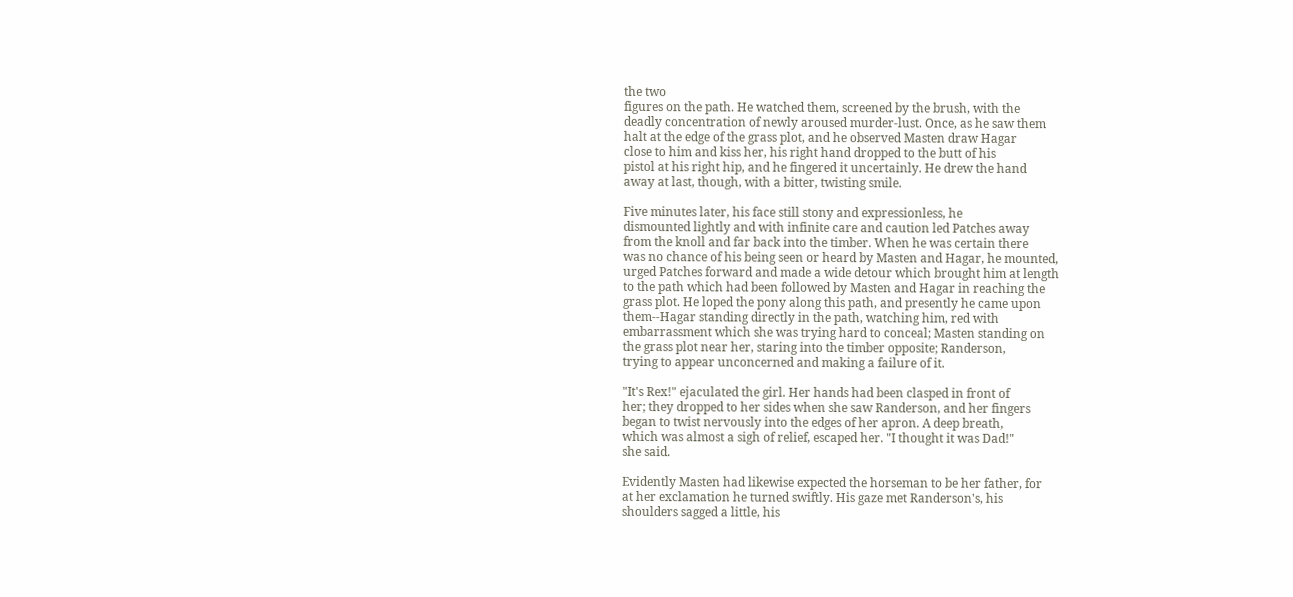the two
figures on the path. He watched them, screened by the brush, with the
deadly concentration of newly aroused murder-lust. Once, as he saw them
halt at the edge of the grass plot, and he observed Masten draw Hagar
close to him and kiss her, his right hand dropped to the butt of his
pistol at his right hip, and he fingered it uncertainly. He drew the hand
away at last, though, with a bitter, twisting smile.

Five minutes later, his face still stony and expressionless, he
dismounted lightly and with infinite care and caution led Patches away
from the knoll and far back into the timber. When he was certain there
was no chance of his being seen or heard by Masten and Hagar, he mounted,
urged Patches forward and made a wide detour which brought him at length
to the path which had been followed by Masten and Hagar in reaching the
grass plot. He loped the pony along this path, and presently he came upon
them--Hagar standing directly in the path, watching him, red with
embarrassment which she was trying hard to conceal; Masten standing on
the grass plot near her, staring into the timber opposite; Randerson,
trying to appear unconcerned and making a failure of it.

"It's Rex!" ejaculated the girl. Her hands had been clasped in front of
her; they dropped to her sides when she saw Randerson, and her fingers
began to twist nervously into the edges of her apron. A deep breath,
which was almost a sigh of relief, escaped her. "I thought it was Dad!"
she said.

Evidently Masten had likewise expected the horseman to be her father, for
at her exclamation he turned swiftly. His gaze met Randerson's, his
shoulders sagged a little, his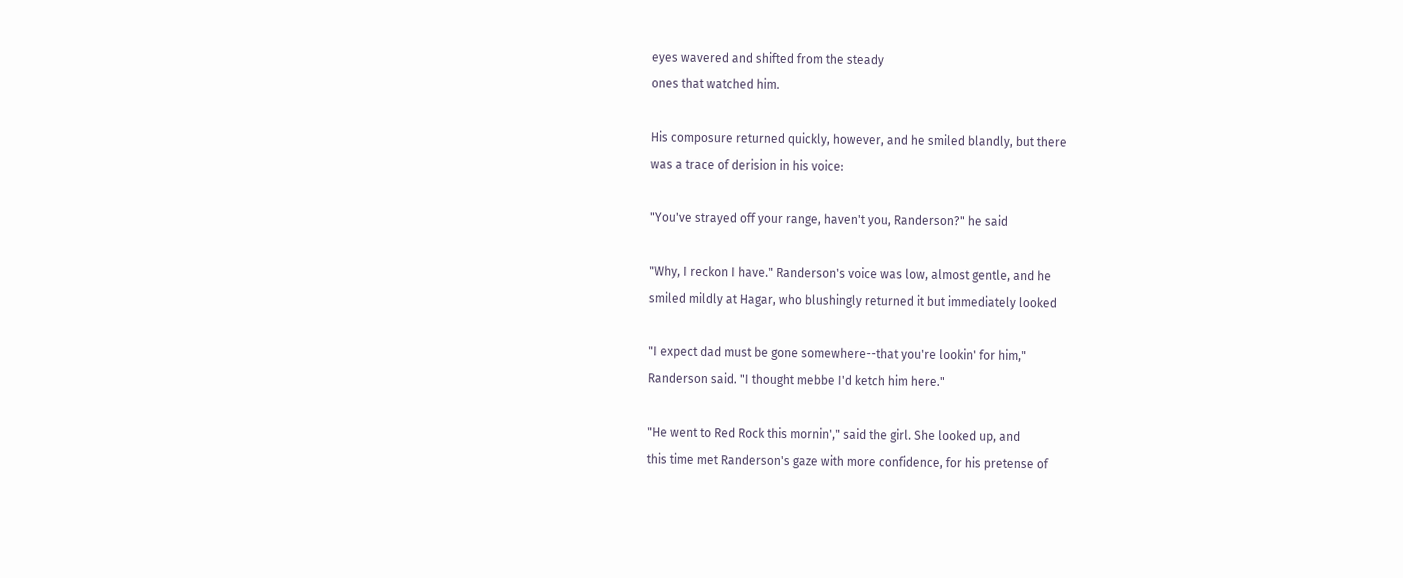eyes wavered and shifted from the steady
ones that watched him.

His composure returned quickly, however, and he smiled blandly, but there
was a trace of derision in his voice:

"You've strayed off your range, haven't you, Randerson?" he said

"Why, I reckon I have." Randerson's voice was low, almost gentle, and he
smiled mildly at Hagar, who blushingly returned it but immediately looked

"I expect dad must be gone somewhere--that you're lookin' for him,"
Randerson said. "I thought mebbe I'd ketch him here."

"He went to Red Rock this mornin'," said the girl. She looked up, and
this time met Randerson's gaze with more confidence, for his pretense of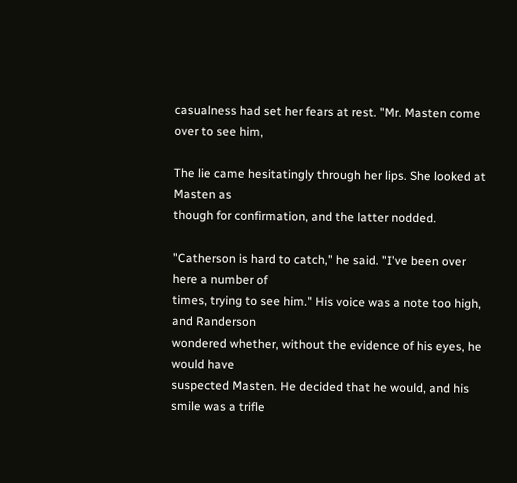casualness had set her fears at rest. "Mr. Masten come over to see him,

The lie came hesitatingly through her lips. She looked at Masten as
though for confirmation, and the latter nodded.

"Catherson is hard to catch," he said. "I've been over here a number of
times, trying to see him." His voice was a note too high, and Randerson
wondered whether, without the evidence of his eyes, he would have
suspected Masten. He decided that he would, and his smile was a trifle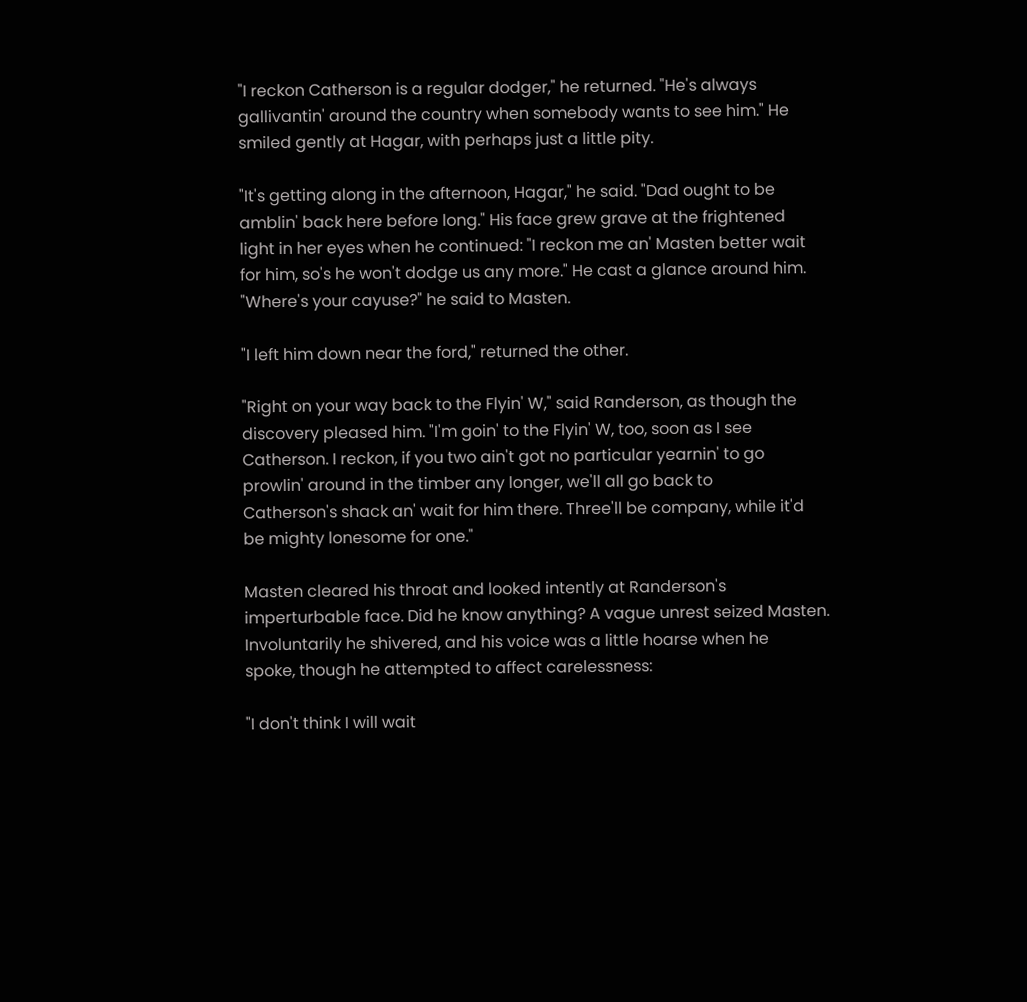"I reckon Catherson is a regular dodger," he returned. "He's always
gallivantin' around the country when somebody wants to see him." He
smiled gently at Hagar, with perhaps just a little pity.

"It's getting along in the afternoon, Hagar," he said. "Dad ought to be
amblin' back here before long." His face grew grave at the frightened
light in her eyes when he continued: "I reckon me an' Masten better wait
for him, so's he won't dodge us any more." He cast a glance around him.
"Where's your cayuse?" he said to Masten.

"I left him down near the ford," returned the other.

"Right on your way back to the Flyin' W," said Randerson, as though the
discovery pleased him. "I'm goin' to the Flyin' W, too, soon as I see
Catherson. I reckon, if you two ain't got no particular yearnin' to go
prowlin' around in the timber any longer, we'll all go back to
Catherson's shack an' wait for him there. Three'll be company, while it'd
be mighty lonesome for one."

Masten cleared his throat and looked intently at Randerson's
imperturbable face. Did he know anything? A vague unrest seized Masten.
Involuntarily he shivered, and his voice was a little hoarse when he
spoke, though he attempted to affect carelessness:

"I don't think I will wait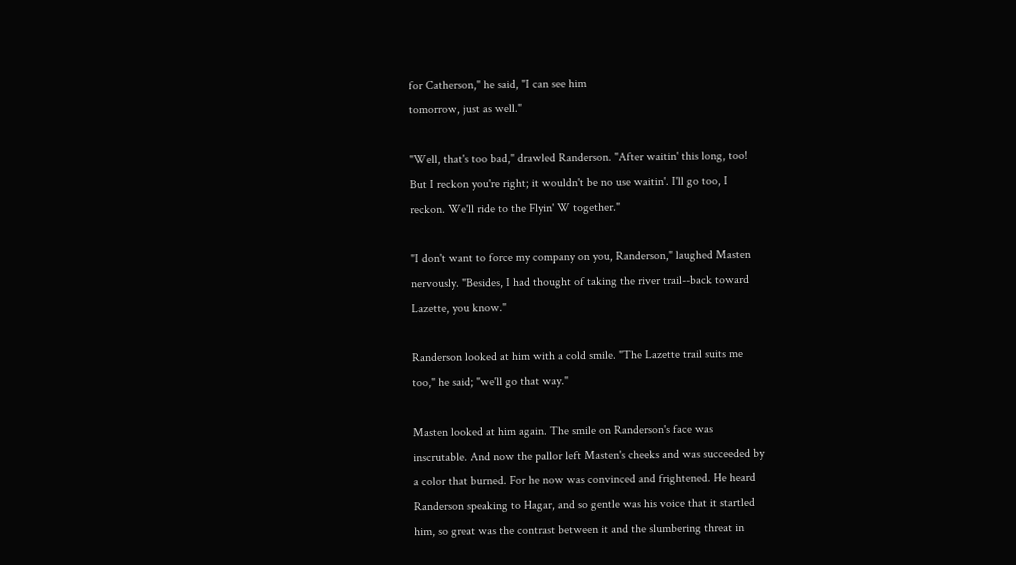for Catherson," he said, "I can see him
tomorrow, just as well."

"Well, that's too bad," drawled Randerson. "After waitin' this long, too!
But I reckon you're right; it wouldn't be no use waitin'. I'll go too, I
reckon. We'll ride to the Flyin' W together."

"I don't want to force my company on you, Randerson," laughed Masten
nervously. "Besides, I had thought of taking the river trail--back toward
Lazette, you know."

Randerson looked at him with a cold smile. "The Lazette trail suits me
too," he said; "we'll go that way."

Masten looked at him again. The smile on Randerson's face was
inscrutable. And now the pallor left Masten's cheeks and was succeeded by
a color that burned. For he now was convinced and frightened. He heard
Randerson speaking to Hagar, and so gentle was his voice that it startled
him, so great was the contrast between it and the slumbering threat in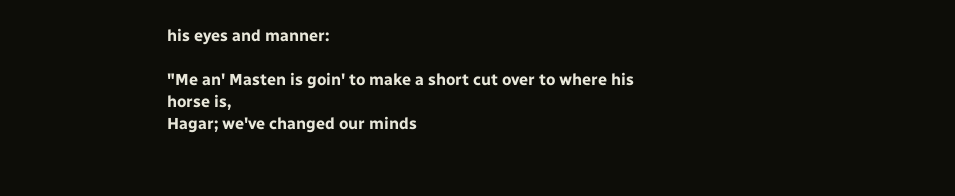his eyes and manner:

"Me an' Masten is goin' to make a short cut over to where his horse is,
Hagar; we've changed our minds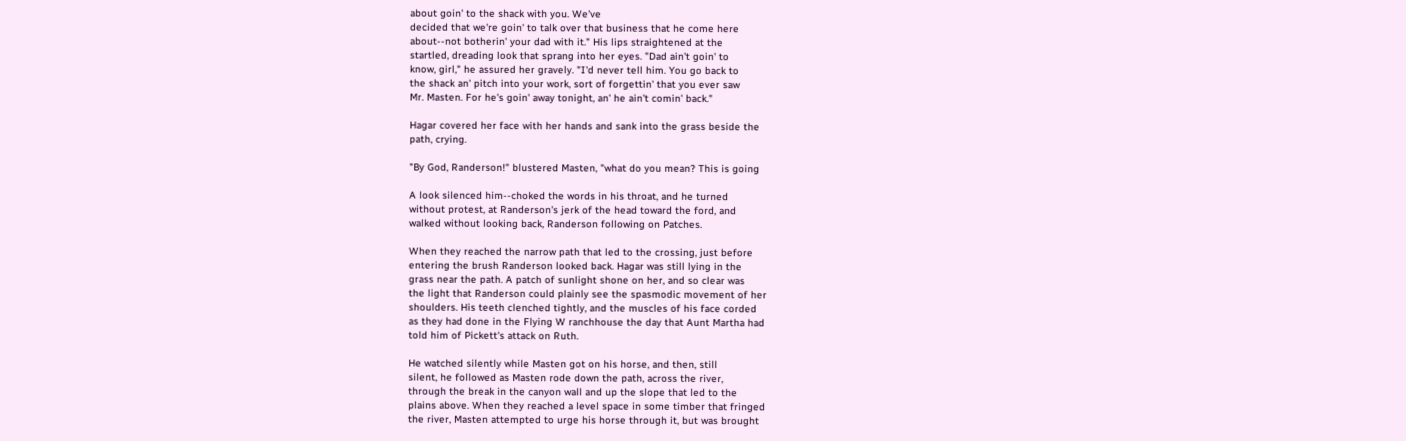about goin' to the shack with you. We've
decided that we're goin' to talk over that business that he come here
about--not botherin' your dad with it." His lips straightened at the
startled, dreading look that sprang into her eyes. "Dad ain't goin' to
know, girl," he assured her gravely. "I'd never tell him. You go back to
the shack an' pitch into your work, sort of forgettin' that you ever saw
Mr. Masten. For he's goin' away tonight, an' he ain't comin' back."

Hagar covered her face with her hands and sank into the grass beside the
path, crying.

"By God, Randerson!" blustered Masten, "what do you mean? This is going

A look silenced him--choked the words in his throat, and he turned
without protest, at Randerson's jerk of the head toward the ford, and
walked without looking back, Randerson following on Patches.

When they reached the narrow path that led to the crossing, just before
entering the brush Randerson looked back. Hagar was still lying in the
grass near the path. A patch of sunlight shone on her, and so clear was
the light that Randerson could plainly see the spasmodic movement of her
shoulders. His teeth clenched tightly, and the muscles of his face corded
as they had done in the Flying W ranchhouse the day that Aunt Martha had
told him of Pickett's attack on Ruth.

He watched silently while Masten got on his horse, and then, still
silent, he followed as Masten rode down the path, across the river,
through the break in the canyon wall and up the slope that led to the
plains above. When they reached a level space in some timber that fringed
the river, Masten attempted to urge his horse through it, but was brought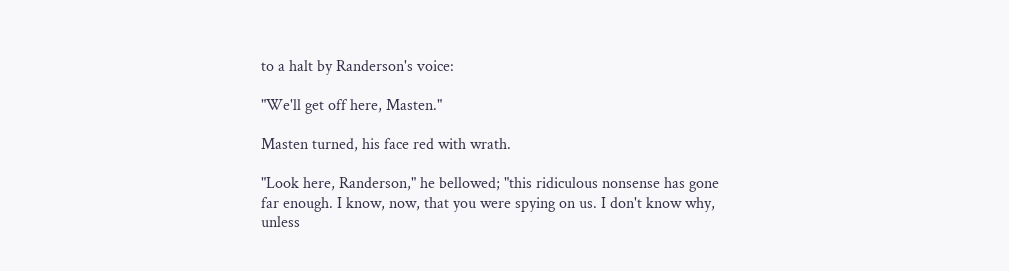to a halt by Randerson's voice:

"We'll get off here, Masten."

Masten turned, his face red with wrath.

"Look here, Randerson," he bellowed; "this ridiculous nonsense has gone
far enough. I know, now, that you were spying on us. I don't know why,
unless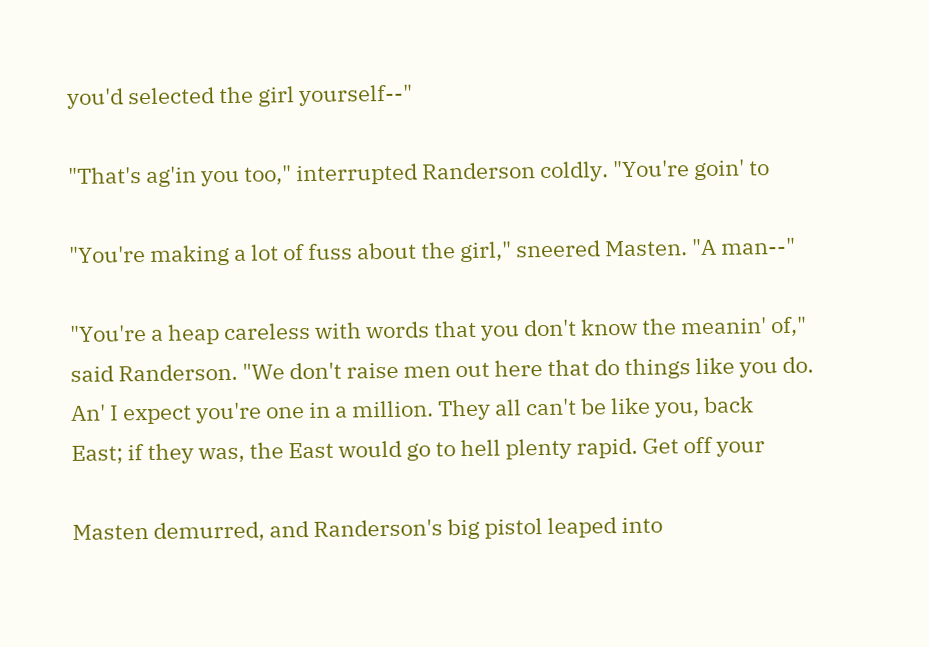you'd selected the girl yourself--"

"That's ag'in you too," interrupted Randerson coldly. "You're goin' to

"You're making a lot of fuss about the girl," sneered Masten. "A man--"

"You're a heap careless with words that you don't know the meanin' of,"
said Randerson. "We don't raise men out here that do things like you do.
An' I expect you're one in a million. They all can't be like you, back
East; if they was, the East would go to hell plenty rapid. Get off your

Masten demurred, and Randerson's big pistol leaped into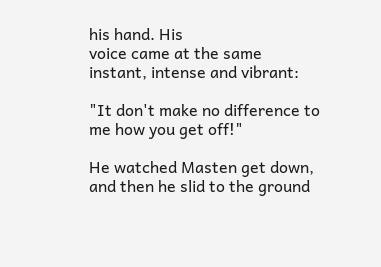his hand. His
voice came at the same instant, intense and vibrant:

"It don't make no difference to me how you get off!"

He watched Masten get down, and then he slid to the ground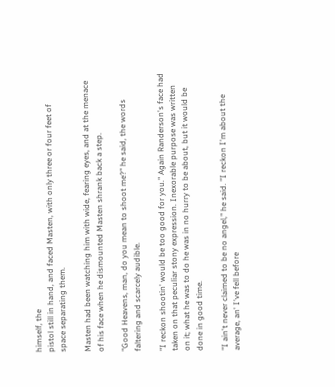himself, the
pistol still in hand, and faced Masten, with only three or four feet of
space separating them.

Masten had been watching him with wide, fearing eyes, and at the menace
of his face when he dismounted Masten shrank back a step.

"Good Heavens, man, do you mean to shoot me?" he said, the words
faltering and scarcely audible.

"I reckon shootin' would be too good for you." Again Randerson's face had
taken on that peculiar stony expression. Inexorable purpose was written
on it; what he was to do he was in no hurry to be about, but it would be
done in good time.

"I ain't never claimed to be no angel," he said. "I reckon I'm about the
average, an' I've fell before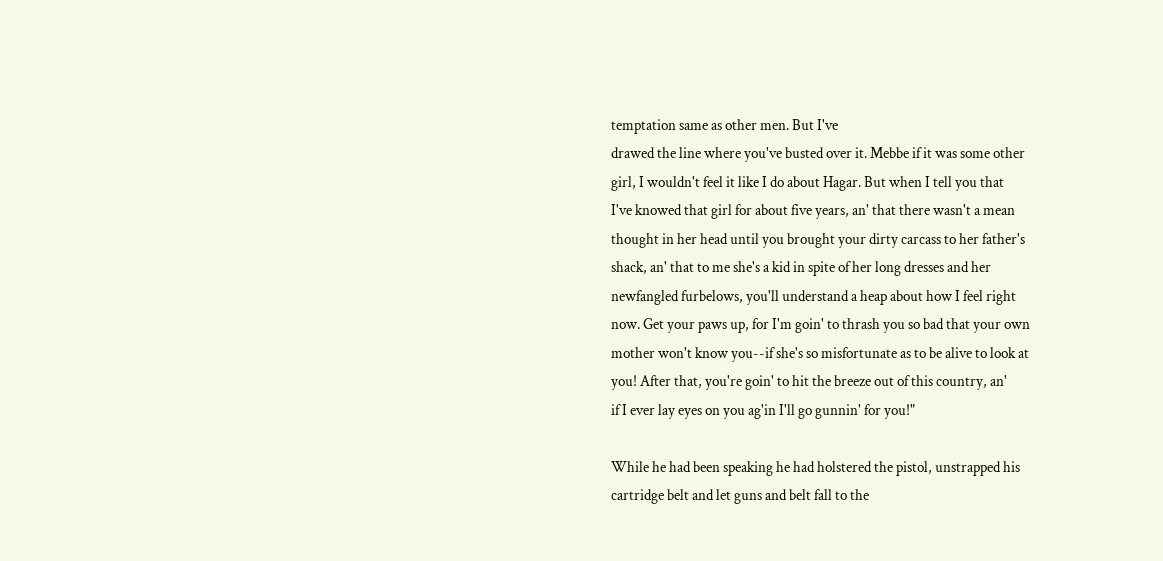temptation same as other men. But I've
drawed the line where you've busted over it. Mebbe if it was some other
girl, I wouldn't feel it like I do about Hagar. But when I tell you that
I've knowed that girl for about five years, an' that there wasn't a mean
thought in her head until you brought your dirty carcass to her father's
shack, an' that to me she's a kid in spite of her long dresses and her
newfangled furbelows, you'll understand a heap about how I feel right
now. Get your paws up, for I'm goin' to thrash you so bad that your own
mother won't know you--if she's so misfortunate as to be alive to look at
you! After that, you're goin' to hit the breeze out of this country, an'
if I ever lay eyes on you ag'in I'll go gunnin' for you!"

While he had been speaking he had holstered the pistol, unstrapped his
cartridge belt and let guns and belt fall to the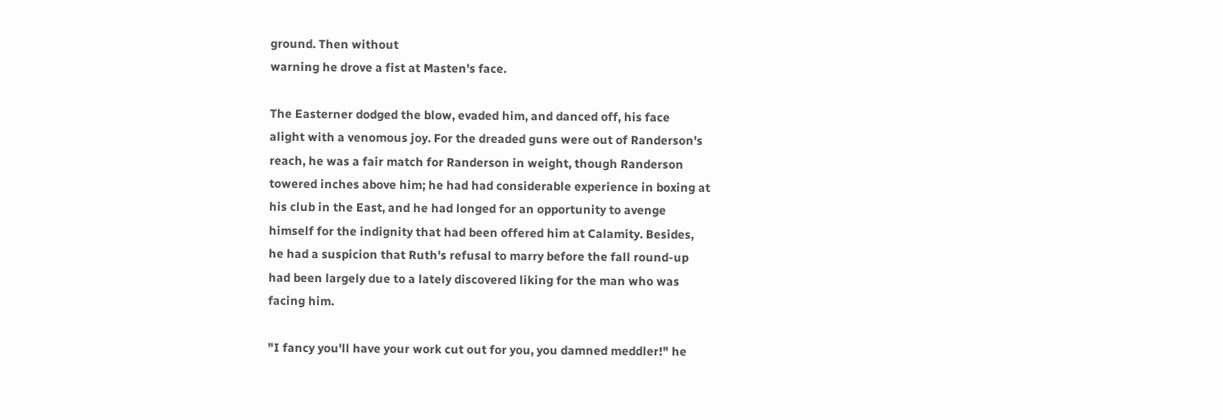ground. Then without
warning he drove a fist at Masten's face.

The Easterner dodged the blow, evaded him, and danced off, his face
alight with a venomous joy. For the dreaded guns were out of Randerson's
reach, he was a fair match for Randerson in weight, though Randerson
towered inches above him; he had had considerable experience in boxing at
his club in the East, and he had longed for an opportunity to avenge
himself for the indignity that had been offered him at Calamity. Besides,
he had a suspicion that Ruth's refusal to marry before the fall round-up
had been largely due to a lately discovered liking for the man who was
facing him.

"I fancy you'll have your work cut out for you, you damned meddler!" he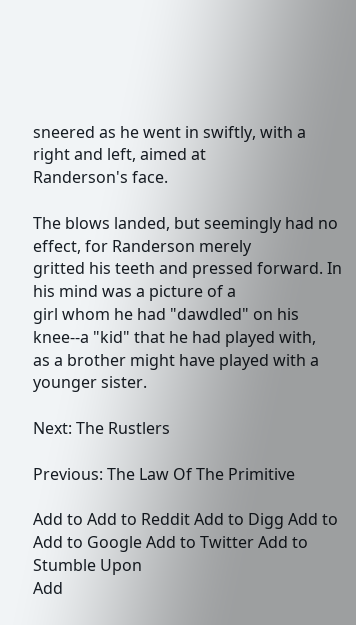sneered as he went in swiftly, with a right and left, aimed at
Randerson's face.

The blows landed, but seemingly had no effect, for Randerson merely
gritted his teeth and pressed forward. In his mind was a picture of a
girl whom he had "dawdled" on his knee--a "kid" that he had played with,
as a brother might have played with a younger sister.

Next: The Rustlers

Previous: The Law Of The Primitive

Add to Add to Reddit Add to Digg Add to Add to Google Add to Twitter Add to Stumble Upon
Add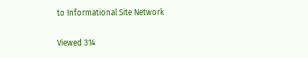to Informational Site Network

Viewed 314